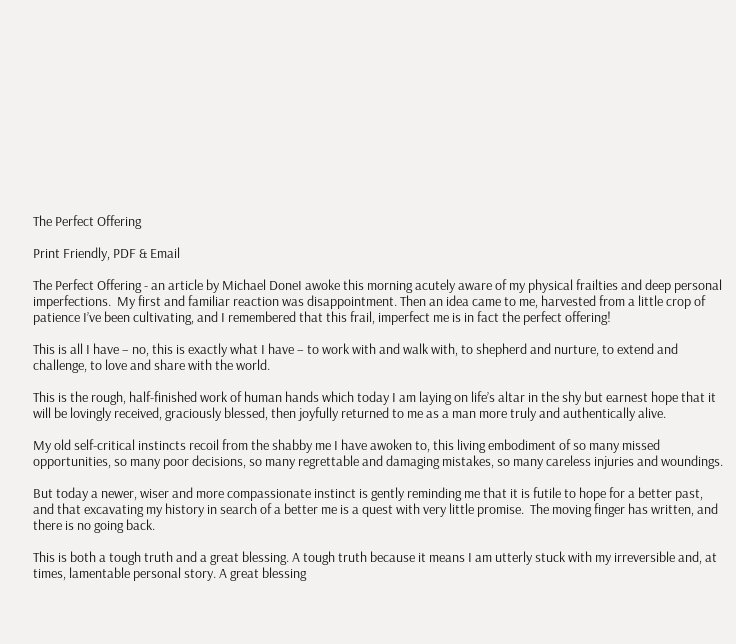The Perfect Offering

Print Friendly, PDF & Email

The Perfect Offering - an article by Michael DoneI awoke this morning acutely aware of my physical frailties and deep personal imperfections.  My first and familiar reaction was disappointment. Then an idea came to me, harvested from a little crop of patience I’ve been cultivating, and I remembered that this frail, imperfect me is in fact the perfect offering!

This is all I have – no, this is exactly what I have – to work with and walk with, to shepherd and nurture, to extend and challenge, to love and share with the world.

This is the rough, half-finished work of human hands which today I am laying on life’s altar in the shy but earnest hope that it will be lovingly received, graciously blessed, then joyfully returned to me as a man more truly and authentically alive.

My old self-critical instincts recoil from the shabby me I have awoken to, this living embodiment of so many missed opportunities, so many poor decisions, so many regrettable and damaging mistakes, so many careless injuries and woundings.

But today a newer, wiser and more compassionate instinct is gently reminding me that it is futile to hope for a better past, and that excavating my history in search of a better me is a quest with very little promise.  The moving finger has written, and there is no going back.

This is both a tough truth and a great blessing. A tough truth because it means I am utterly stuck with my irreversible and, at times, lamentable personal story. A great blessing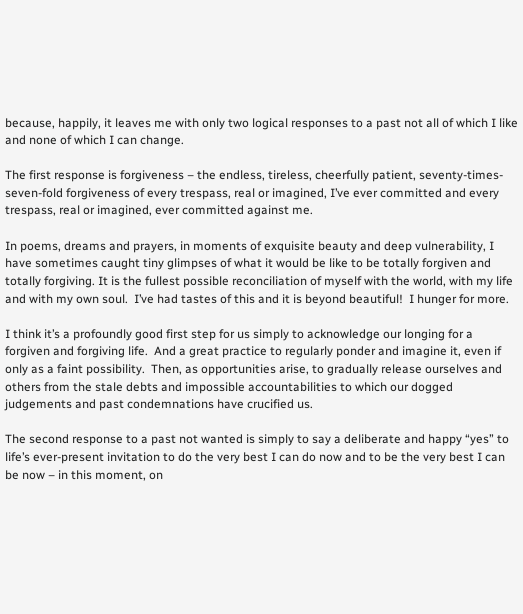because, happily, it leaves me with only two logical responses to a past not all of which I like and none of which I can change.

The first response is forgiveness – the endless, tireless, cheerfully patient, seventy-times-seven-fold forgiveness of every trespass, real or imagined, I’ve ever committed and every trespass, real or imagined, ever committed against me.

In poems, dreams and prayers, in moments of exquisite beauty and deep vulnerability, I have sometimes caught tiny glimpses of what it would be like to be totally forgiven and totally forgiving. It is the fullest possible reconciliation of myself with the world, with my life and with my own soul.  I’ve had tastes of this and it is beyond beautiful!  I hunger for more.

I think it’s a profoundly good first step for us simply to acknowledge our longing for a forgiven and forgiving life.  And a great practice to regularly ponder and imagine it, even if only as a faint possibility.  Then, as opportunities arise, to gradually release ourselves and others from the stale debts and impossible accountabilities to which our dogged  judgements and past condemnations have crucified us.

The second response to a past not wanted is simply to say a deliberate and happy “yes” to life’s ever-present invitation to do the very best I can do now and to be the very best I can be now – in this moment, on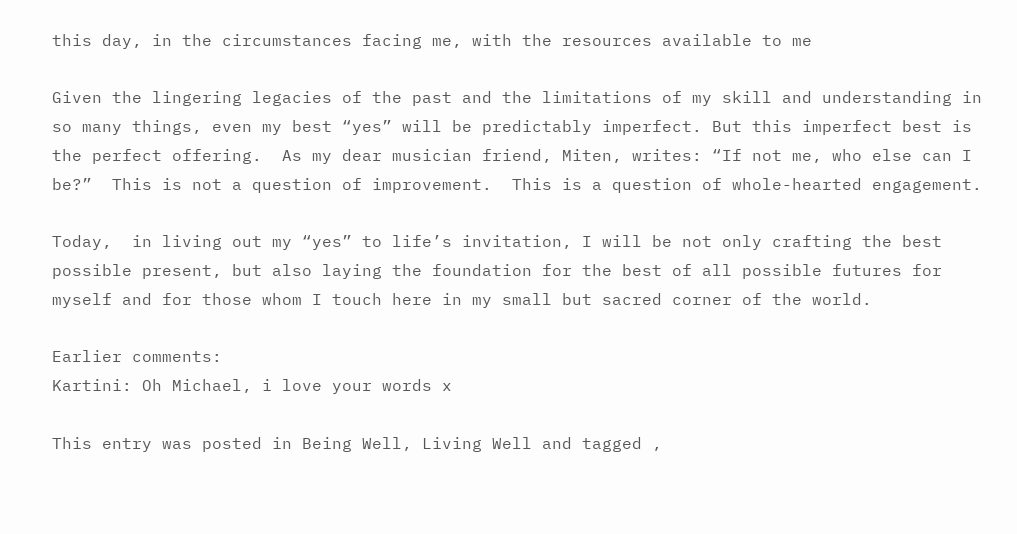this day, in the circumstances facing me, with the resources available to me

Given the lingering legacies of the past and the limitations of my skill and understanding in so many things, even my best “yes” will be predictably imperfect. But this imperfect best is the perfect offering.  As my dear musician friend, Miten, writes: “If not me, who else can I be?”  This is not a question of improvement.  This is a question of whole-hearted engagement.

Today,  in living out my “yes” to life’s invitation, I will be not only crafting the best possible present, but also laying the foundation for the best of all possible futures for myself and for those whom I touch here in my small but sacred corner of the world.

Earlier comments:
Kartini: Oh Michael, i love your words x

This entry was posted in Being Well, Living Well and tagged ,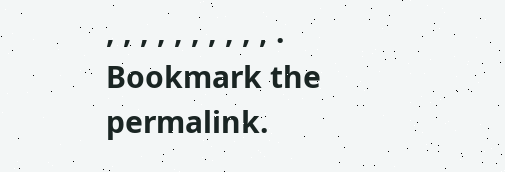, , , , , , , , , , . Bookmark the permalink.